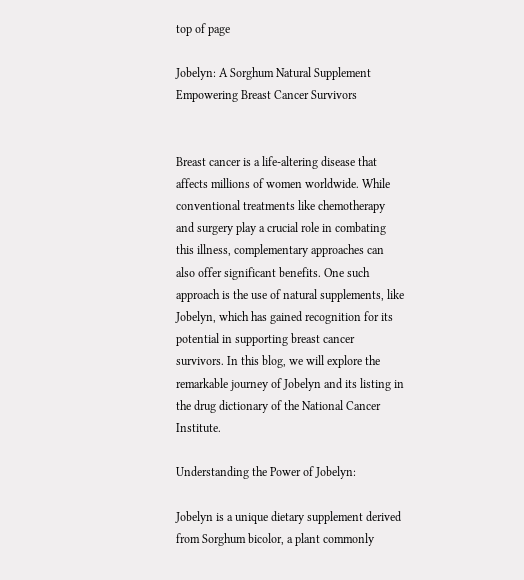top of page

Jobelyn: A Sorghum Natural Supplement Empowering Breast Cancer Survivors


Breast cancer is a life-altering disease that affects millions of women worldwide. While conventional treatments like chemotherapy and surgery play a crucial role in combating this illness, complementary approaches can also offer significant benefits. One such approach is the use of natural supplements, like Jobelyn, which has gained recognition for its potential in supporting breast cancer survivors. In this blog, we will explore the remarkable journey of Jobelyn and its listing in the drug dictionary of the National Cancer Institute.

Understanding the Power of Jobelyn:

Jobelyn is a unique dietary supplement derived from Sorghum bicolor, a plant commonly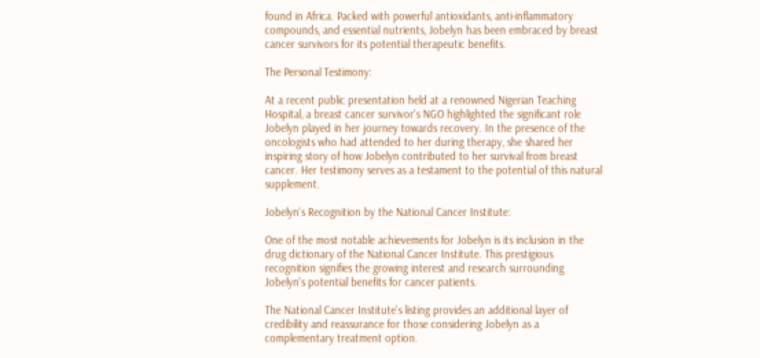found in Africa. Packed with powerful antioxidants, anti-inflammatory compounds, and essential nutrients, Jobelyn has been embraced by breast cancer survivors for its potential therapeutic benefits.

The Personal Testimony:

At a recent public presentation held at a renowned Nigerian Teaching Hospital, a breast cancer survivor's NGO highlighted the significant role Jobelyn played in her journey towards recovery. In the presence of the oncologists who had attended to her during therapy, she shared her inspiring story of how Jobelyn contributed to her survival from breast cancer. Her testimony serves as a testament to the potential of this natural supplement.

Jobelyn's Recognition by the National Cancer Institute:

One of the most notable achievements for Jobelyn is its inclusion in the drug dictionary of the National Cancer Institute. This prestigious recognition signifies the growing interest and research surrounding Jobelyn's potential benefits for cancer patients.

The National Cancer Institute's listing provides an additional layer of credibility and reassurance for those considering Jobelyn as a complementary treatment option.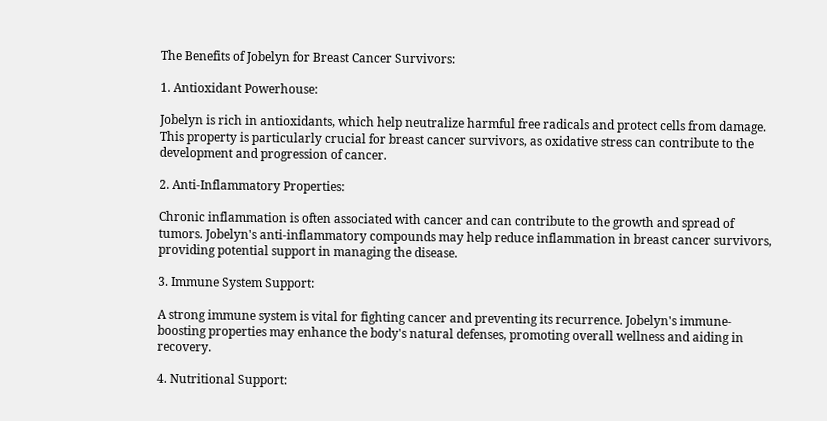The Benefits of Jobelyn for Breast Cancer Survivors:

1. Antioxidant Powerhouse:

Jobelyn is rich in antioxidants, which help neutralize harmful free radicals and protect cells from damage. This property is particularly crucial for breast cancer survivors, as oxidative stress can contribute to the development and progression of cancer.

2. Anti-Inflammatory Properties:

Chronic inflammation is often associated with cancer and can contribute to the growth and spread of tumors. Jobelyn's anti-inflammatory compounds may help reduce inflammation in breast cancer survivors, providing potential support in managing the disease.

3. Immune System Support:

A strong immune system is vital for fighting cancer and preventing its recurrence. Jobelyn's immune-boosting properties may enhance the body's natural defenses, promoting overall wellness and aiding in recovery.

4. Nutritional Support: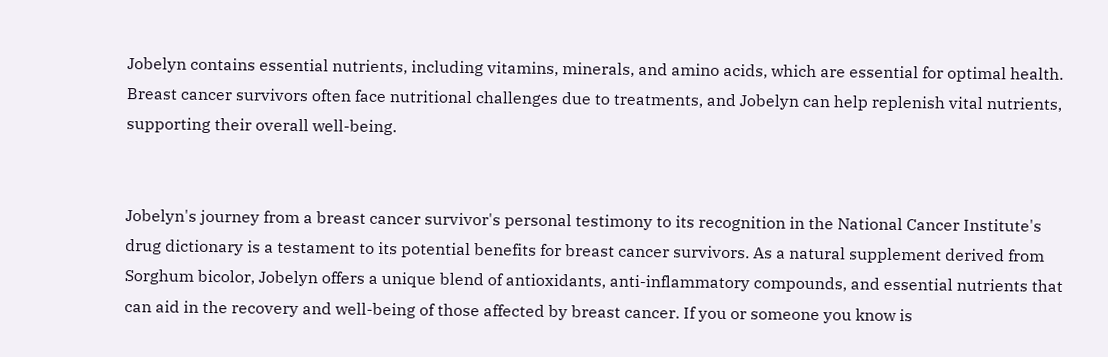Jobelyn contains essential nutrients, including vitamins, minerals, and amino acids, which are essential for optimal health. Breast cancer survivors often face nutritional challenges due to treatments, and Jobelyn can help replenish vital nutrients, supporting their overall well-being.


Jobelyn's journey from a breast cancer survivor's personal testimony to its recognition in the National Cancer Institute's drug dictionary is a testament to its potential benefits for breast cancer survivors. As a natural supplement derived from Sorghum bicolor, Jobelyn offers a unique blend of antioxidants, anti-inflammatory compounds, and essential nutrients that can aid in the recovery and well-being of those affected by breast cancer. If you or someone you know is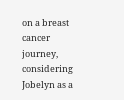on a breast cancer journey, considering Jobelyn as a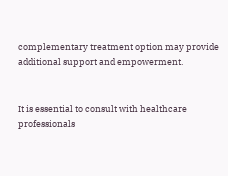complementary treatment option may provide additional support and empowerment.


It is essential to consult with healthcare professionals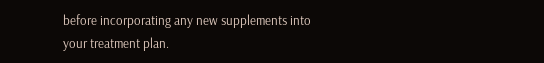before incorporating any new supplements into your treatment plan.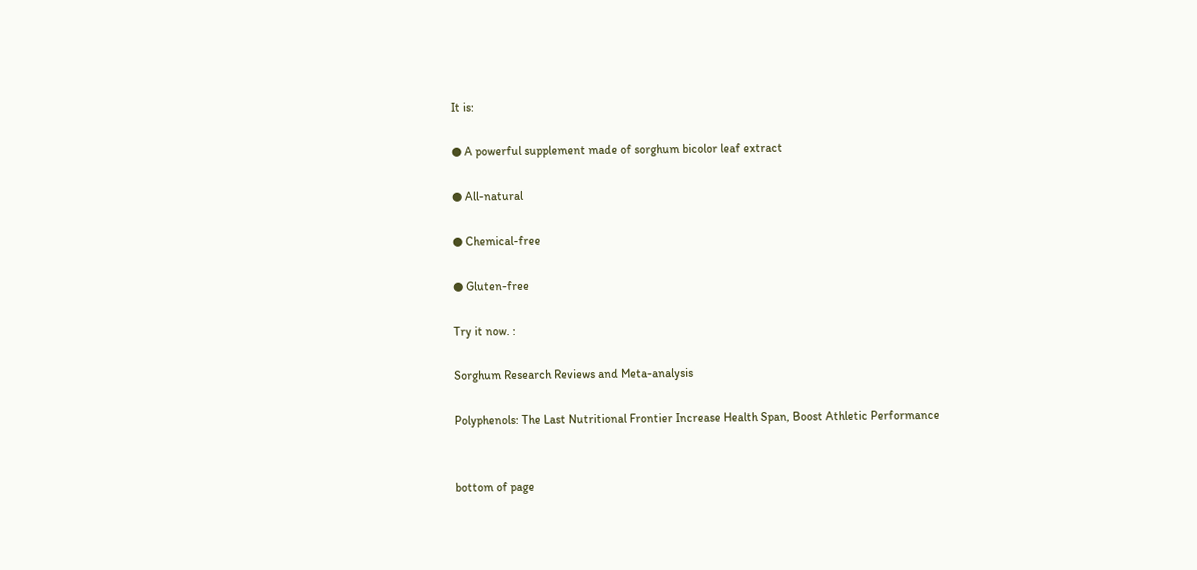It is:

● A powerful supplement made of sorghum bicolor leaf extract

● All-natural

● Chemical-free

● Gluten-free

Try it now. :

Sorghum Research Reviews and Meta-analysis

Polyphenols: The Last Nutritional Frontier Increase Health Span, Boost Athletic Performance


bottom of page